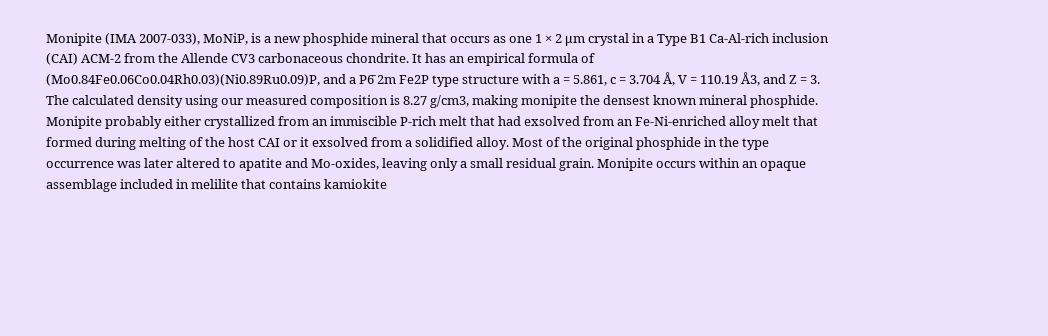Monipite (IMA 2007-033), MoNiP, is a new phosphide mineral that occurs as one 1 × 2 μm crystal in a Type B1 Ca-Al-rich inclusion (CAI) ACM-2 from the Allende CV3 carbonaceous chondrite. It has an empirical formula of (Mo0.84Fe0.06Co0.04Rh0.03)(Ni0.89Ru0.09)P, and a P6̄ 2m Fe2P type structure with a = 5.861, c = 3.704 Å, V = 110.19 Å3, and Z = 3. The calculated density using our measured composition is 8.27 g/cm3, making monipite the densest known mineral phosphide. Monipite probably either crystallized from an immiscible P-rich melt that had exsolved from an Fe-Ni-enriched alloy melt that formed during melting of the host CAI or it exsolved from a solidified alloy. Most of the original phosphide in the type occurrence was later altered to apatite and Mo-oxides, leaving only a small residual grain. Monipite occurs within an opaque assemblage included in melilite that contains kamiokite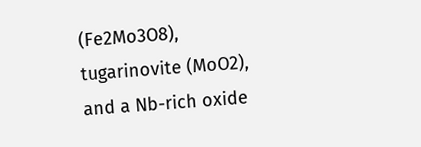(Fe2Mo3O8), tugarinovite (MoO2), and a Nb-rich oxide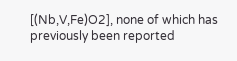[(Nb,V,Fe)O2], none of which has previously been reported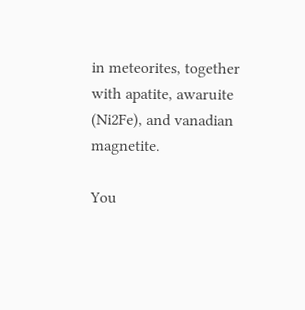in meteorites, together with apatite, awaruite (Ni2Fe), and vanadian magnetite.

You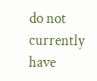do not currently have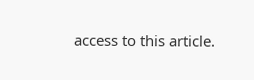access to this article.